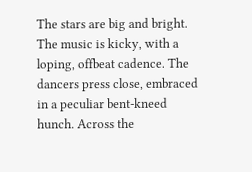The stars are big and bright. The music is kicky, with a loping, offbeat cadence. The dancers press close, embraced in a peculiar bent-kneed hunch. Across the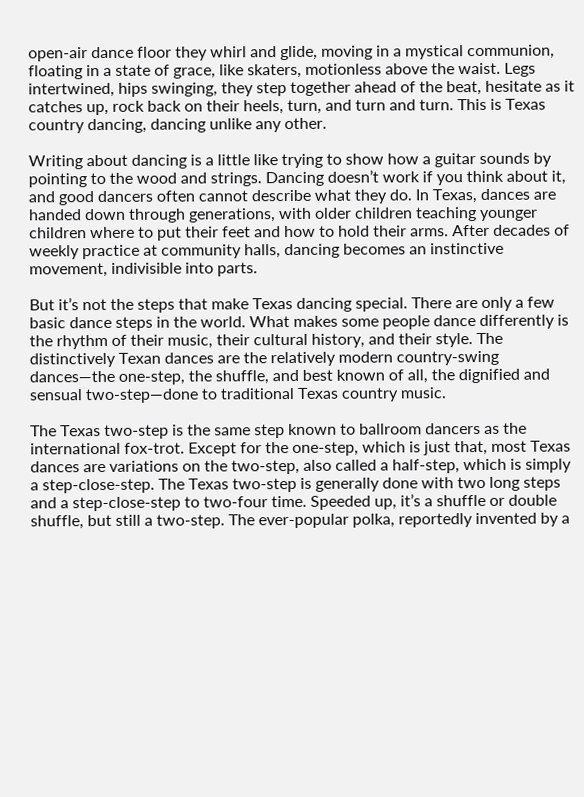open-air dance floor they whirl and glide, moving in a mystical communion, floating in a state of grace, like skaters, motionless above the waist. Legs intertwined, hips swinging, they step together ahead of the beat, hesitate as it catches up, rock back on their heels, turn, and turn and turn. This is Texas country dancing, dancing unlike any other.

Writing about dancing is a little like trying to show how a guitar sounds by pointing to the wood and strings. Dancing doesn’t work if you think about it, and good dancers often cannot describe what they do. In Texas, dances are handed down through generations, with older children teaching younger children where to put their feet and how to hold their arms. After decades of weekly practice at community halls, dancing becomes an instinctive movement, indivisible into parts.

But it’s not the steps that make Texas dancing special. There are only a few basic dance steps in the world. What makes some people dance differently is the rhythm of their music, their cultural history, and their style. The distinctively Texan dances are the relatively modern country-swing dances—the one-step, the shuffle, and best known of all, the dignified and sensual two-step—done to traditional Texas country music.

The Texas two-step is the same step known to ballroom dancers as the international fox-trot. Except for the one-step, which is just that, most Texas dances are variations on the two-step, also called a half-step, which is simply a step-close-step. The Texas two-step is generally done with two long steps and a step-close-step to two-four time. Speeded up, it’s a shuffle or double shuffle, but still a two-step. The ever-popular polka, reportedly invented by a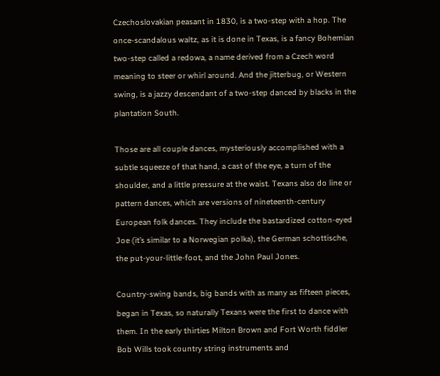Czechoslovakian peasant in 1830, is a two-step with a hop. The once-scandalous waltz, as it is done in Texas, is a fancy Bohemian two-step called a redowa, a name derived from a Czech word meaning to steer or whirl around. And the jitterbug, or Western swing, is a jazzy descendant of a two-step danced by blacks in the plantation South.

Those are all couple dances, mysteriously accomplished with a subtle squeeze of that hand, a cast of the eye, a turn of the shoulder, and a little pressure at the waist. Texans also do line or pattern dances, which are versions of nineteenth-century European folk dances. They include the bastardized cotton-eyed Joe (it’s similar to a Norwegian polka), the German schottische, the put-your-little-foot, and the John Paul Jones.

Country-swing bands, big bands with as many as fifteen pieces, began in Texas, so naturally Texans were the first to dance with them. In the early thirties Milton Brown and Fort Worth fiddler Bob Wills took country string instruments and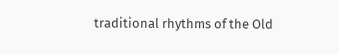traditional rhythms of the Old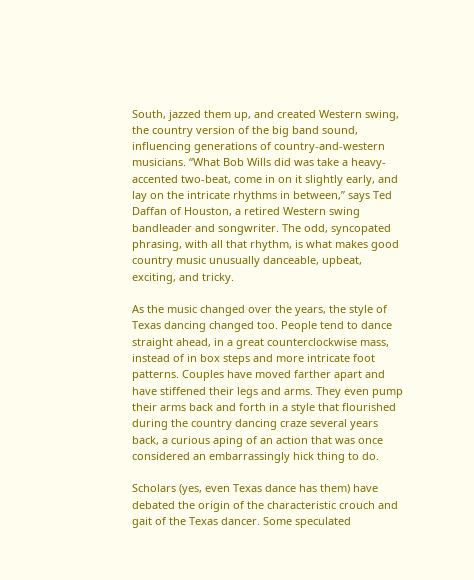South, jazzed them up, and created Western swing, the country version of the big band sound, influencing generations of country-and-western musicians. “What Bob Wills did was take a heavy-accented two-beat, come in on it slightly early, and lay on the intricate rhythms in between,” says Ted Daffan of Houston, a retired Western swing bandleader and songwriter. The odd, syncopated phrasing, with all that rhythm, is what makes good country music unusually danceable, upbeat, exciting, and tricky.

As the music changed over the years, the style of Texas dancing changed too. People tend to dance straight ahead, in a great counterclockwise mass, instead of in box steps and more intricate foot patterns. Couples have moved farther apart and have stiffened their legs and arms. They even pump their arms back and forth in a style that flourished during the country dancing craze several years back, a curious aping of an action that was once considered an embarrassingly hick thing to do.

Scholars (yes, even Texas dance has them) have debated the origin of the characteristic crouch and gait of the Texas dancer. Some speculated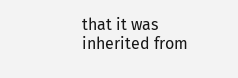that it was inherited from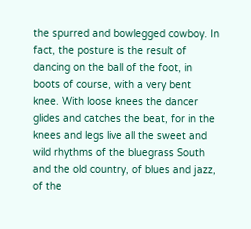the spurred and bowlegged cowboy. In fact, the posture is the result of dancing on the ball of the foot, in boots of course, with a very bent knee. With loose knees the dancer glides and catches the beat, for in the knees and legs live all the sweet and wild rhythms of the bluegrass South and the old country, of blues and jazz, of the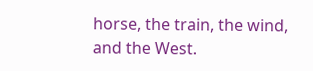horse, the train, the wind, and the West.